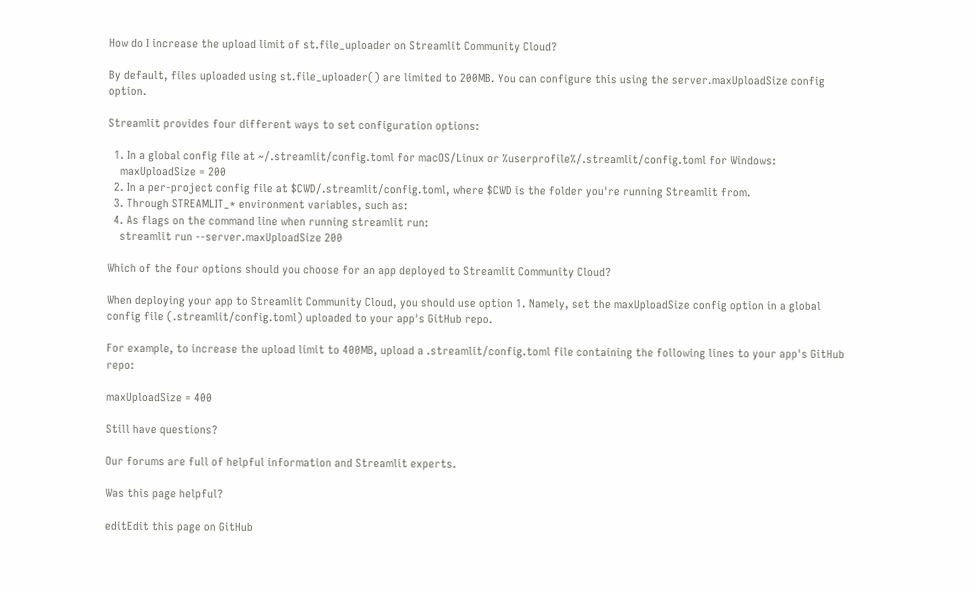How do I increase the upload limit of st.file_uploader on Streamlit Community Cloud?

By default, files uploaded using st.file_uploader() are limited to 200MB. You can configure this using the server.maxUploadSize config option.

Streamlit provides four different ways to set configuration options:

  1. In a global config file at ~/.streamlit/config.toml for macOS/Linux or %userprofile%/.streamlit/config.toml for Windows:
    maxUploadSize = 200
  2. In a per-project config file at $CWD/.streamlit/config.toml, where $CWD is the folder you're running Streamlit from.
  3. Through STREAMLIT_* environment variables, such as:
  4. As flags on the command line when running streamlit run:
    streamlit run --server.maxUploadSize 200

Which of the four options should you choose for an app deployed to Streamlit Community Cloud?

When deploying your app to Streamlit Community Cloud, you should use option 1. Namely, set the maxUploadSize config option in a global config file (.streamlit/config.toml) uploaded to your app's GitHub repo.

For example, to increase the upload limit to 400MB, upload a .streamlit/config.toml file containing the following lines to your app's GitHub repo:

maxUploadSize = 400

Still have questions?

Our forums are full of helpful information and Streamlit experts.

Was this page helpful?

editEdit this page on GitHub